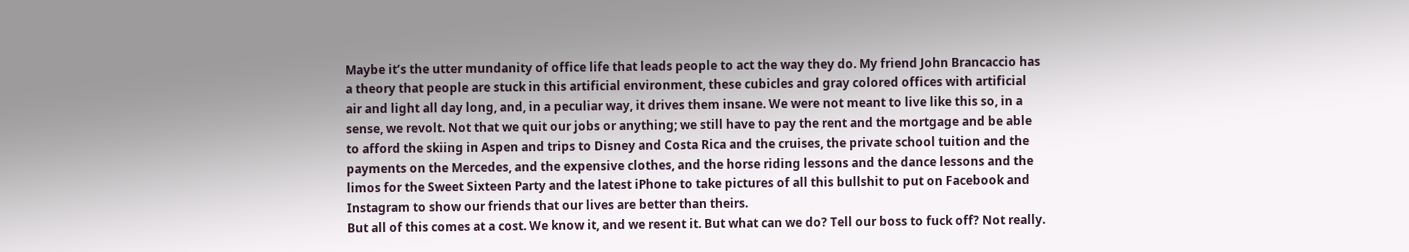Maybe it’s the utter mundanity of office life that leads people to act the way they do. My friend John Brancaccio has a theory that people are stuck in this artificial environment, these cubicles and gray colored offices with artificial air and light all day long, and, in a peculiar way, it drives them insane. We were not meant to live like this so, in a sense, we revolt. Not that we quit our jobs or anything; we still have to pay the rent and the mortgage and be able to afford the skiing in Aspen and trips to Disney and Costa Rica and the cruises, the private school tuition and the payments on the Mercedes, and the expensive clothes, and the horse riding lessons and the dance lessons and the limos for the Sweet Sixteen Party and the latest iPhone to take pictures of all this bullshit to put on Facebook and Instagram to show our friends that our lives are better than theirs.
But all of this comes at a cost. We know it, and we resent it. But what can we do? Tell our boss to fuck off? Not really.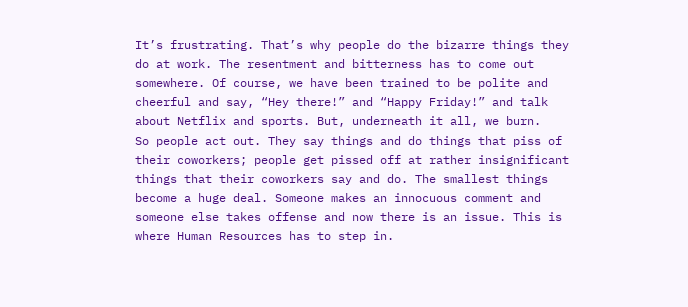It’s frustrating. That’s why people do the bizarre things they do at work. The resentment and bitterness has to come out somewhere. Of course, we have been trained to be polite and cheerful and say, “Hey there!” and “Happy Friday!” and talk about Netflix and sports. But, underneath it all, we burn.
So people act out. They say things and do things that piss of their coworkers; people get pissed off at rather insignificant things that their coworkers say and do. The smallest things become a huge deal. Someone makes an innocuous comment and someone else takes offense and now there is an issue. This is where Human Resources has to step in.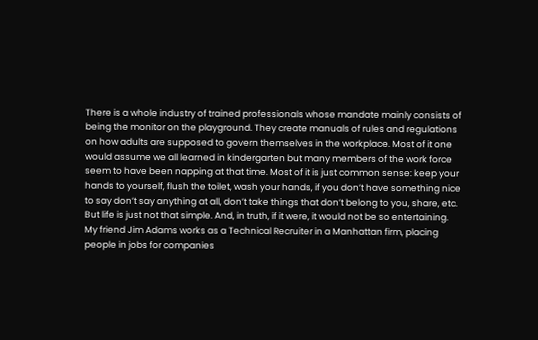There is a whole industry of trained professionals whose mandate mainly consists of being the monitor on the playground. They create manuals of rules and regulations on how adults are supposed to govern themselves in the workplace. Most of it one would assume we all learned in kindergarten but many members of the work force seem to have been napping at that time. Most of it is just common sense: keep your hands to yourself, flush the toilet, wash your hands, if you don’t have something nice to say don’t say anything at all, don’t take things that don’t belong to you, share, etc.
But life is just not that simple. And, in truth, if it were, it would not be so entertaining.
My friend Jim Adams works as a Technical Recruiter in a Manhattan firm, placing people in jobs for companies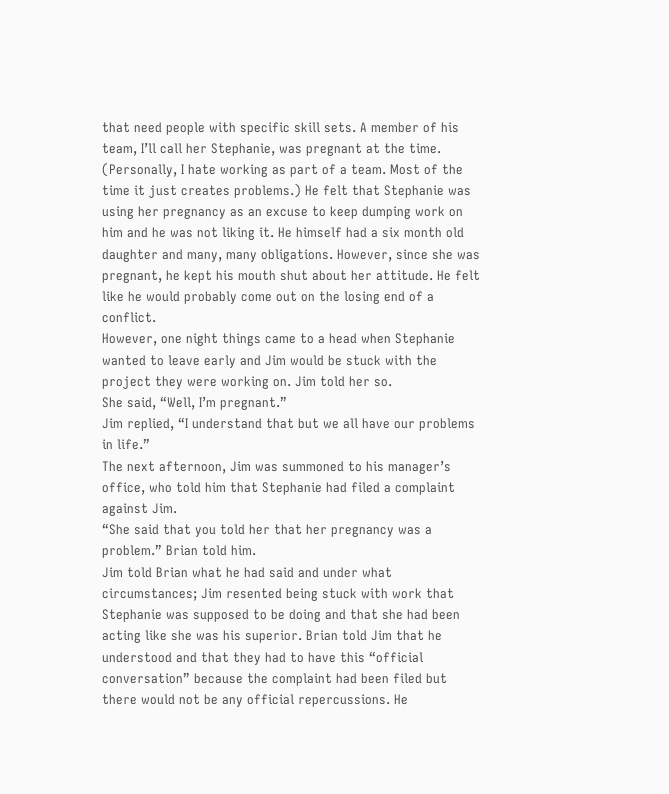that need people with specific skill sets. A member of his team, I’ll call her Stephanie, was pregnant at the time. (Personally, I hate working as part of a team. Most of the time it just creates problems.) He felt that Stephanie was using her pregnancy as an excuse to keep dumping work on him and he was not liking it. He himself had a six month old daughter and many, many obligations. However, since she was pregnant, he kept his mouth shut about her attitude. He felt like he would probably come out on the losing end of a conflict.
However, one night things came to a head when Stephanie wanted to leave early and Jim would be stuck with the project they were working on. Jim told her so.
She said, “Well, I’m pregnant.”
Jim replied, “I understand that but we all have our problems in life.”
The next afternoon, Jim was summoned to his manager’s office, who told him that Stephanie had filed a complaint against Jim.
“She said that you told her that her pregnancy was a problem.” Brian told him.
Jim told Brian what he had said and under what circumstances; Jim resented being stuck with work that Stephanie was supposed to be doing and that she had been acting like she was his superior. Brian told Jim that he understood and that they had to have this “official conversation” because the complaint had been filed but there would not be any official repercussions. He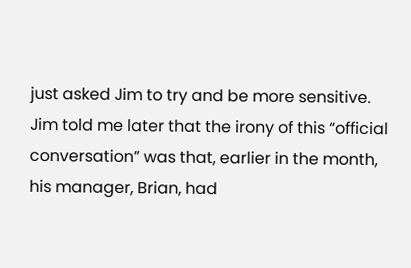just asked Jim to try and be more sensitive.
Jim told me later that the irony of this “official conversation” was that, earlier in the month, his manager, Brian, had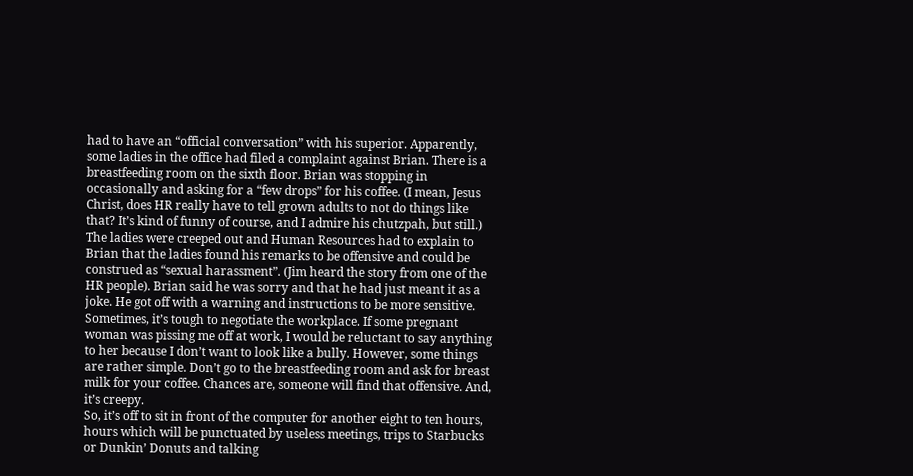had to have an “official conversation” with his superior. Apparently, some ladies in the office had filed a complaint against Brian. There is a breastfeeding room on the sixth floor. Brian was stopping in occasionally and asking for a “few drops” for his coffee. (I mean, Jesus Christ, does HR really have to tell grown adults to not do things like that? It’s kind of funny of course, and I admire his chutzpah, but still.) The ladies were creeped out and Human Resources had to explain to Brian that the ladies found his remarks to be offensive and could be construed as “sexual harassment”. (Jim heard the story from one of the HR people). Brian said he was sorry and that he had just meant it as a joke. He got off with a warning and instructions to be more sensitive.
Sometimes, it’s tough to negotiate the workplace. If some pregnant woman was pissing me off at work, I would be reluctant to say anything to her because I don’t want to look like a bully. However, some things are rather simple. Don’t go to the breastfeeding room and ask for breast milk for your coffee. Chances are, someone will find that offensive. And, it’s creepy.
So, it’s off to sit in front of the computer for another eight to ten hours, hours which will be punctuated by useless meetings, trips to Starbucks or Dunkin’ Donuts and talking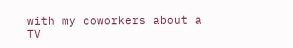with my coworkers about a TV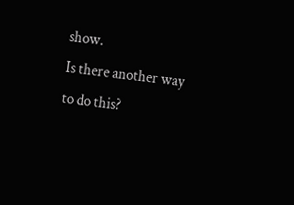show.
Is there another way to do this?